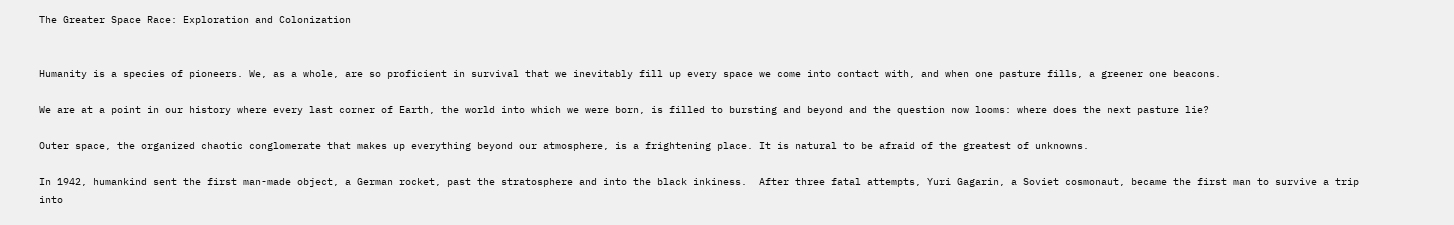The Greater Space Race: Exploration and Colonization


Humanity is a species of pioneers. We, as a whole, are so proficient in survival that we inevitably fill up every space we come into contact with, and when one pasture fills, a greener one beacons.

We are at a point in our history where every last corner of Earth, the world into which we were born, is filled to bursting and beyond and the question now looms: where does the next pasture lie?

Outer space, the organized chaotic conglomerate that makes up everything beyond our atmosphere, is a frightening place. It is natural to be afraid of the greatest of unknowns.

In 1942, humankind sent the first man-made object, a German rocket, past the stratosphere and into the black inkiness.  After three fatal attempts, Yuri Gagarin, a Soviet cosmonaut, became the first man to survive a trip into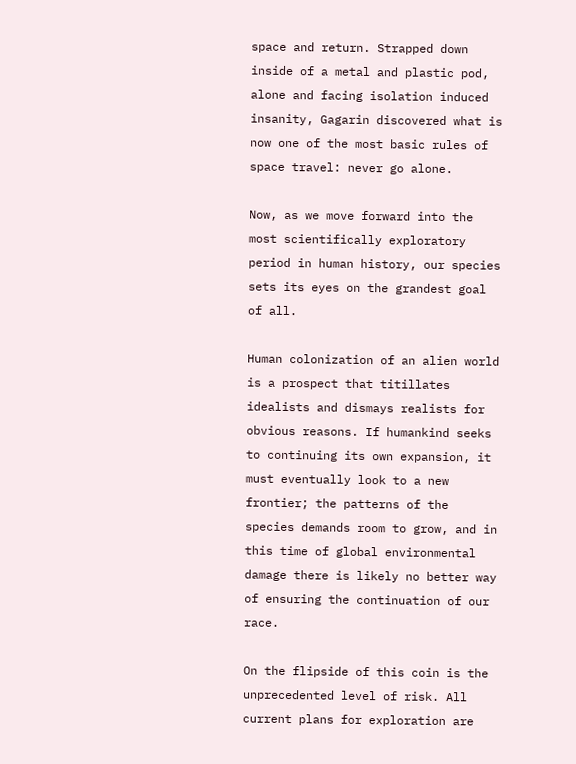space and return. Strapped down inside of a metal and plastic pod, alone and facing isolation induced insanity, Gagarin discovered what is now one of the most basic rules of space travel: never go alone.

Now, as we move forward into the most scientifically exploratory period in human history, our species sets its eyes on the grandest goal of all.

Human colonization of an alien world is a prospect that titillates idealists and dismays realists for obvious reasons. If humankind seeks to continuing its own expansion, it must eventually look to a new frontier; the patterns of the species demands room to grow, and in this time of global environmental damage there is likely no better way of ensuring the continuation of our race.

On the flipside of this coin is the unprecedented level of risk. All current plans for exploration are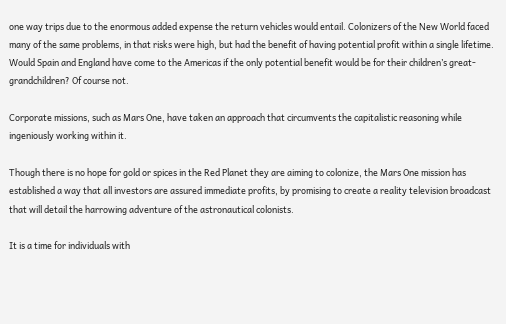one way trips due to the enormous added expense the return vehicles would entail. Colonizers of the New World faced many of the same problems, in that risks were high, but had the benefit of having potential profit within a single lifetime. Would Spain and England have come to the Americas if the only potential benefit would be for their children’s great-grandchildren? Of course not.

Corporate missions, such as Mars One, have taken an approach that circumvents the capitalistic reasoning while ingeniously working within it.

Though there is no hope for gold or spices in the Red Planet they are aiming to colonize, the Mars One mission has established a way that all investors are assured immediate profits, by promising to create a reality television broadcast that will detail the harrowing adventure of the astronautical colonists.

It is a time for individuals with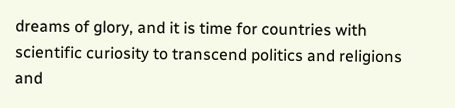dreams of glory, and it is time for countries with scientific curiosity to transcend politics and religions and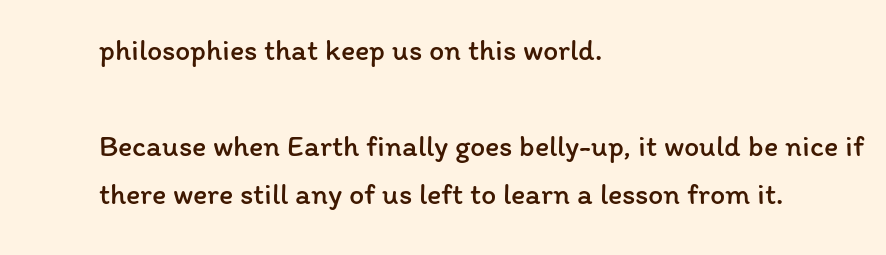philosophies that keep us on this world.

Because when Earth finally goes belly-up, it would be nice if there were still any of us left to learn a lesson from it.